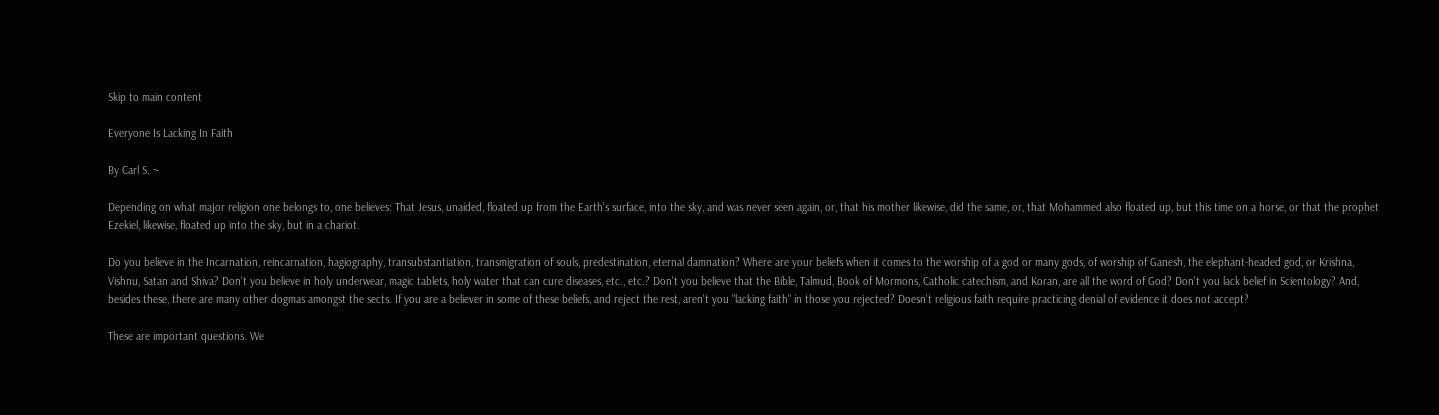Skip to main content

Everyone Is Lacking In Faith

By Carl S. ~

Depending on what major religion one belongs to, one believes: That Jesus, unaided, floated up from the Earth's surface, into the sky, and was never seen again, or, that his mother likewise, did the same, or, that Mohammed also floated up, but this time on a horse, or that the prophet Ezekiel, likewise, floated up into the sky, but in a chariot.

Do you believe in the Incarnation, reincarnation, hagiography, transubstantiation, transmigration of souls, predestination, eternal damnation? Where are your beliefs when it comes to the worship of a god or many gods, of worship of Ganesh, the elephant-headed god, or Krishna, Vishnu, Satan and Shiva? Don't you believe in holy underwear, magic tablets, holy water that can cure diseases, etc., etc.? Don't you believe that the Bible, Talmud, Book of Mormons, Catholic catechism, and Koran, are all the word of God? Don't you lack belief in Scientology? And, besides these, there are many other dogmas amongst the sects. If you are a believer in some of these beliefs, and reject the rest, aren't you "lacking faith" in those you rejected? Doesn't religious faith require practicing denial of evidence it does not accept?

These are important questions. We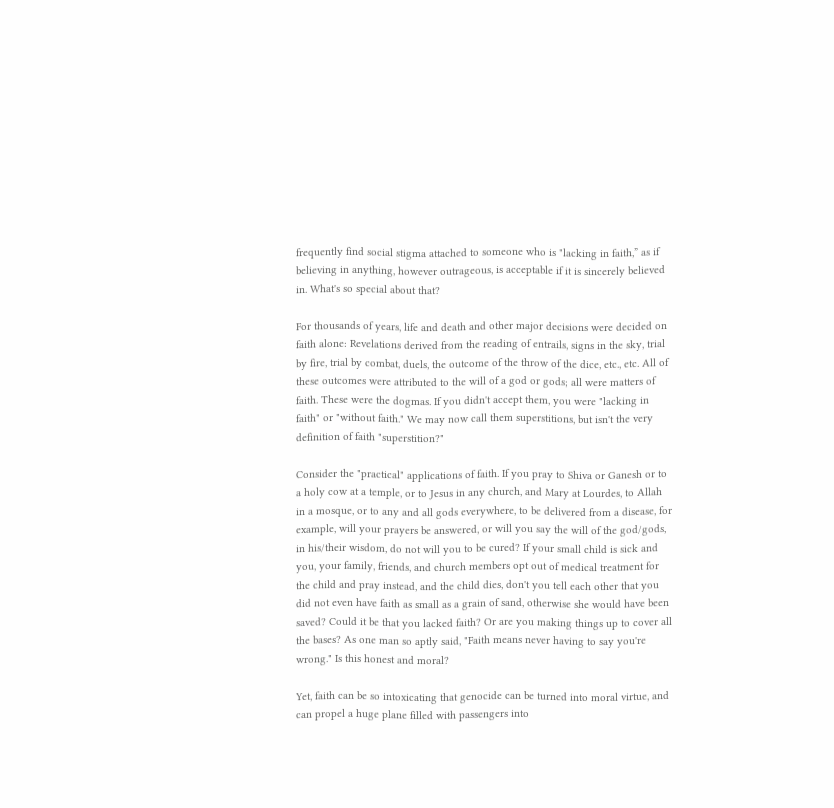frequently find social stigma attached to someone who is "lacking in faith,” as if believing in anything, however outrageous, is acceptable if it is sincerely believed in. What's so special about that?

For thousands of years, life and death and other major decisions were decided on faith alone: Revelations derived from the reading of entrails, signs in the sky, trial by fire, trial by combat, duels, the outcome of the throw of the dice, etc., etc. All of these outcomes were attributed to the will of a god or gods; all were matters of faith. These were the dogmas. If you didn't accept them, you were "lacking in faith" or "without faith." We may now call them superstitions, but isn't the very definition of faith "superstition?"

Consider the "practical" applications of faith. If you pray to Shiva or Ganesh or to a holy cow at a temple, or to Jesus in any church, and Mary at Lourdes, to Allah in a mosque, or to any and all gods everywhere, to be delivered from a disease, for example, will your prayers be answered, or will you say the will of the god/gods, in his/their wisdom, do not will you to be cured? If your small child is sick and you, your family, friends, and church members opt out of medical treatment for the child and pray instead, and the child dies, don't you tell each other that you did not even have faith as small as a grain of sand, otherwise she would have been saved? Could it be that you lacked faith? Or are you making things up to cover all the bases? As one man so aptly said, "Faith means never having to say you're wrong." Is this honest and moral?

Yet, faith can be so intoxicating that genocide can be turned into moral virtue, and can propel a huge plane filled with passengers into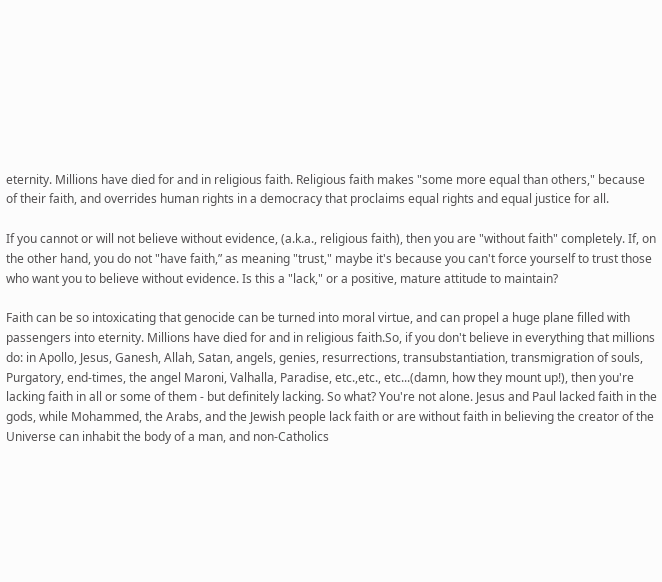eternity. Millions have died for and in religious faith. Religious faith makes "some more equal than others," because of their faith, and overrides human rights in a democracy that proclaims equal rights and equal justice for all.

If you cannot or will not believe without evidence, (a.k.a., religious faith), then you are "without faith" completely. If, on the other hand, you do not "have faith,” as meaning "trust," maybe it's because you can't force yourself to trust those who want you to believe without evidence. Is this a "lack," or a positive, mature attitude to maintain?

Faith can be so intoxicating that genocide can be turned into moral virtue, and can propel a huge plane filled with passengers into eternity. Millions have died for and in religious faith.So, if you don't believe in everything that millions do: in Apollo, Jesus, Ganesh, Allah, Satan, angels, genies, resurrections, transubstantiation, transmigration of souls, Purgatory, end-times, the angel Maroni, Valhalla, Paradise, etc.,etc., etc...(damn, how they mount up!), then you're lacking faith in all or some of them - but definitely lacking. So what? You're not alone. Jesus and Paul lacked faith in the gods, while Mohammed, the Arabs, and the Jewish people lack faith or are without faith in believing the creator of the Universe can inhabit the body of a man, and non-Catholics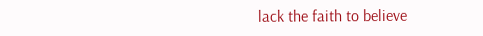lack the faith to believe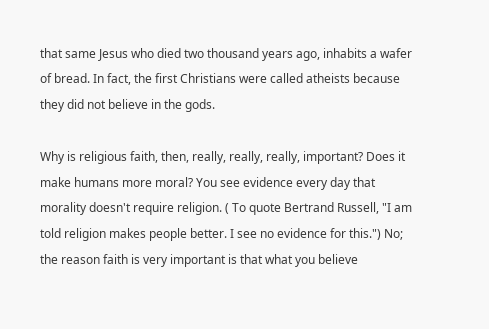that same Jesus who died two thousand years ago, inhabits a wafer of bread. In fact, the first Christians were called atheists because they did not believe in the gods.

Why is religious faith, then, really, really, really, important? Does it make humans more moral? You see evidence every day that morality doesn't require religion. ( To quote Bertrand Russell, "I am told religion makes people better. I see no evidence for this.") No; the reason faith is very important is that what you believe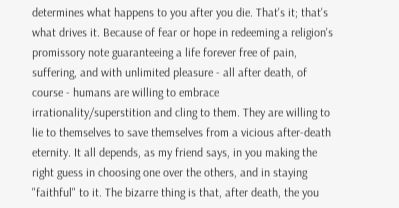determines what happens to you after you die. That's it; that's what drives it. Because of fear or hope in redeeming a religion's promissory note guaranteeing a life forever free of pain, suffering, and with unlimited pleasure - all after death, of course - humans are willing to embrace irrationality/superstition and cling to them. They are willing to lie to themselves to save themselves from a vicious after-death eternity. It all depends, as my friend says, in you making the right guess in choosing one over the others, and in staying "faithful" to it. The bizarre thing is that, after death, the you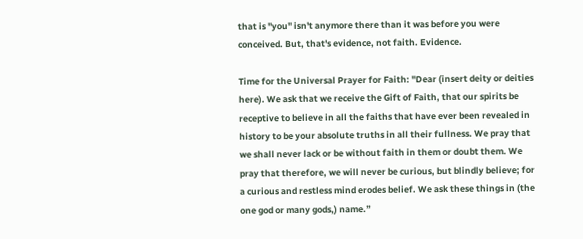that is "you" isn't anymore there than it was before you were conceived. But, that's evidence, not faith. Evidence.

Time for the Universal Prayer for Faith: "Dear (insert deity or deities here). We ask that we receive the Gift of Faith, that our spirits be receptive to believe in all the faiths that have ever been revealed in history to be your absolute truths in all their fullness. We pray that we shall never lack or be without faith in them or doubt them. We pray that therefore, we will never be curious, but blindly believe; for a curious and restless mind erodes belief. We ask these things in (the one god or many gods,) name.”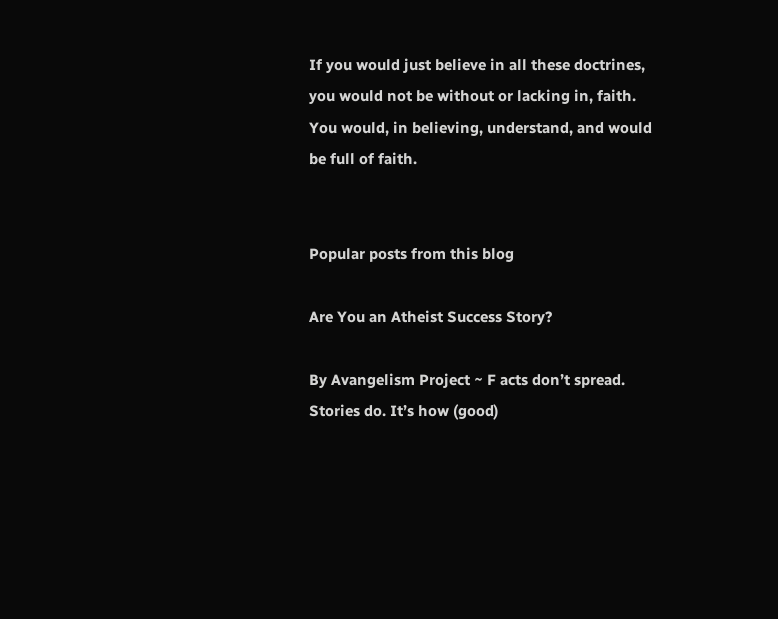If you would just believe in all these doctrines, you would not be without or lacking in, faith. You would, in believing, understand, and would be full of faith.


Popular posts from this blog

Are You an Atheist Success Story?

By Avangelism Project ~ F acts don’t spread. Stories do. It’s how (good)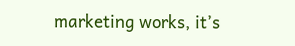marketing works, it’s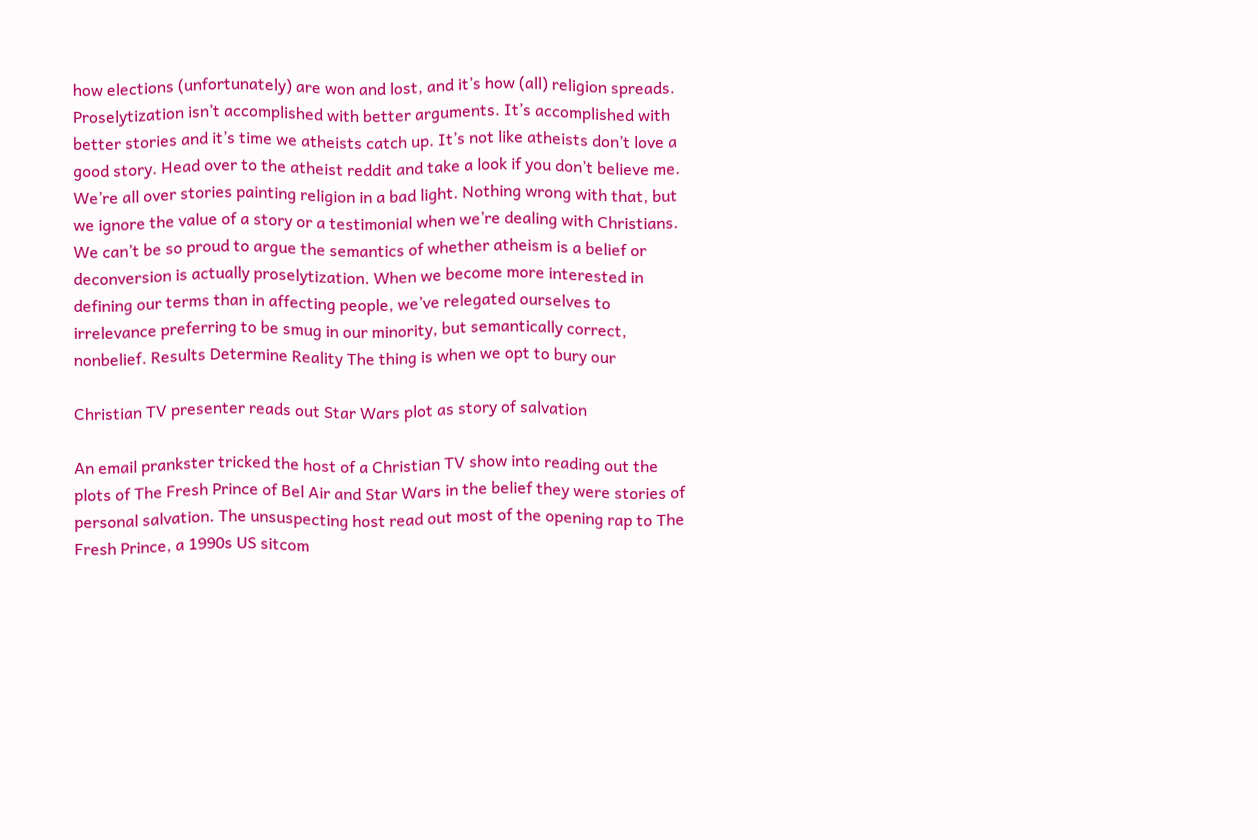how elections (unfortunately) are won and lost, and it’s how (all) religion spreads. Proselytization isn’t accomplished with better arguments. It’s accomplished with better stories and it’s time we atheists catch up. It’s not like atheists don’t love a good story. Head over to the atheist reddit and take a look if you don’t believe me. We’re all over stories painting religion in a bad light. Nothing wrong with that, but we ignore the value of a story or a testimonial when we’re dealing with Christians. We can’t be so proud to argue the semantics of whether atheism is a belief or deconversion is actually proselytization. When we become more interested in defining our terms than in affecting people, we’ve relegated ourselves to irrelevance preferring to be smug in our minority, but semantically correct, nonbelief. Results Determine Reality The thing is when we opt to bury our

Christian TV presenter reads out Star Wars plot as story of salvation

An email prankster tricked the host of a Christian TV show into reading out the plots of The Fresh Prince of Bel Air and Star Wars in the belief they were stories of personal salvation. The unsuspecting host read out most of the opening rap to The Fresh Prince, a 1990s US sitcom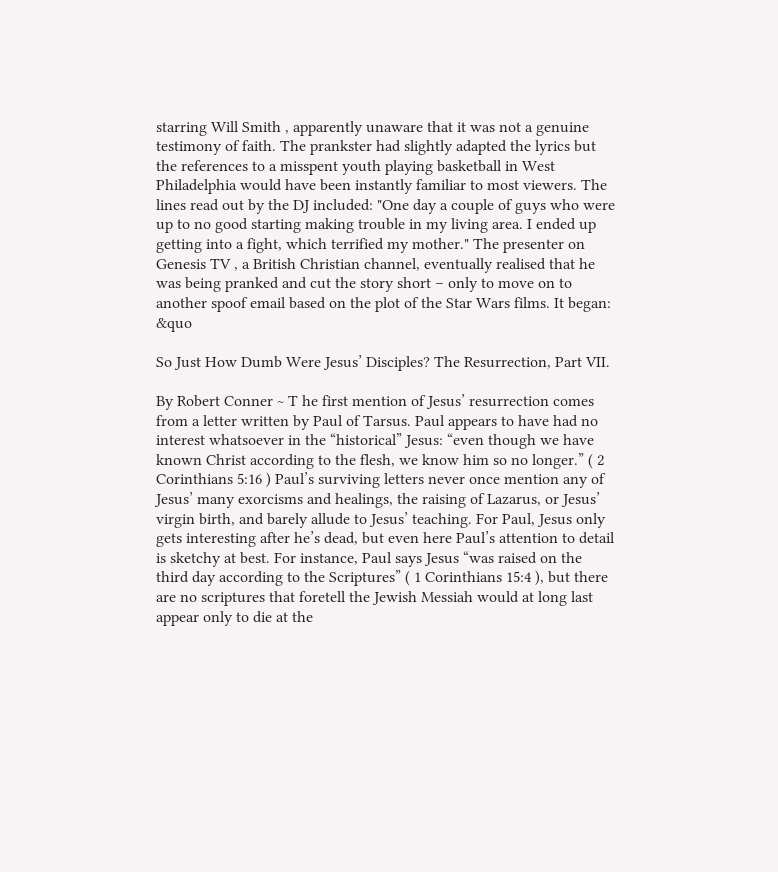starring Will Smith , apparently unaware that it was not a genuine testimony of faith. The prankster had slightly adapted the lyrics but the references to a misspent youth playing basketball in West Philadelphia would have been instantly familiar to most viewers. The lines read out by the DJ included: "One day a couple of guys who were up to no good starting making trouble in my living area. I ended up getting into a fight, which terrified my mother." The presenter on Genesis TV , a British Christian channel, eventually realised that he was being pranked and cut the story short – only to move on to another spoof email based on the plot of the Star Wars films. It began: &quo

So Just How Dumb Were Jesus’ Disciples? The Resurrection, Part VII.

By Robert Conner ~ T he first mention of Jesus’ resurrection comes from a letter written by Paul of Tarsus. Paul appears to have had no interest whatsoever in the “historical” Jesus: “even though we have known Christ according to the flesh, we know him so no longer.” ( 2 Corinthians 5:16 ) Paul’s surviving letters never once mention any of Jesus’ many exorcisms and healings, the raising of Lazarus, or Jesus’ virgin birth, and barely allude to Jesus’ teaching. For Paul, Jesus only gets interesting after he’s dead, but even here Paul’s attention to detail is sketchy at best. For instance, Paul says Jesus “was raised on the third day according to the Scriptures” ( 1 Corinthians 15:4 ), but there are no scriptures that foretell the Jewish Messiah would at long last appear only to die at the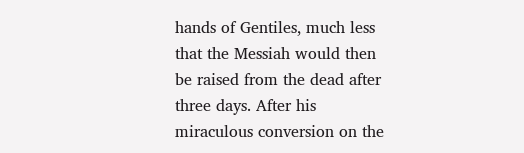hands of Gentiles, much less that the Messiah would then be raised from the dead after three days. After his miraculous conversion on the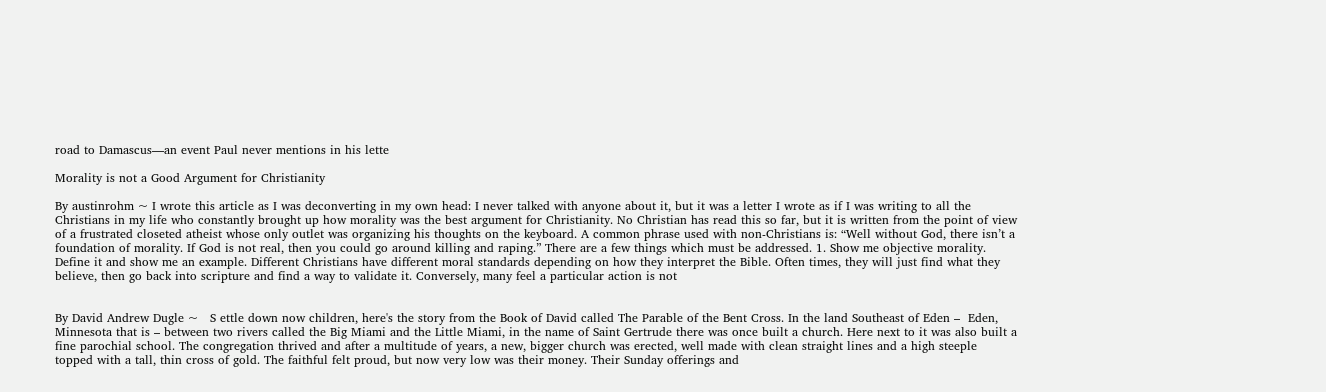road to Damascus—an event Paul never mentions in his lette

Morality is not a Good Argument for Christianity

By austinrohm ~ I wrote this article as I was deconverting in my own head: I never talked with anyone about it, but it was a letter I wrote as if I was writing to all the Christians in my life who constantly brought up how morality was the best argument for Christianity. No Christian has read this so far, but it is written from the point of view of a frustrated closeted atheist whose only outlet was organizing his thoughts on the keyboard. A common phrase used with non-Christians is: “Well without God, there isn’t a foundation of morality. If God is not real, then you could go around killing and raping.” There are a few things which must be addressed. 1. Show me objective morality. Define it and show me an example. Different Christians have different moral standards depending on how they interpret the Bible. Often times, they will just find what they believe, then go back into scripture and find a way to validate it. Conversely, many feel a particular action is not


By David Andrew Dugle ~   S ettle down now children, here's the story from the Book of David called The Parable of the Bent Cross. In the land Southeast of Eden –  Eden, Minnesota that is – between two rivers called the Big Miami and the Little Miami, in the name of Saint Gertrude there was once built a church. Here next to it was also built a fine parochial school. The congregation thrived and after a multitude of years, a new, bigger church was erected, well made with clean straight lines and a high steeple topped with a tall, thin cross of gold. The faithful felt proud, but now very low was their money. Their Sunday offerings and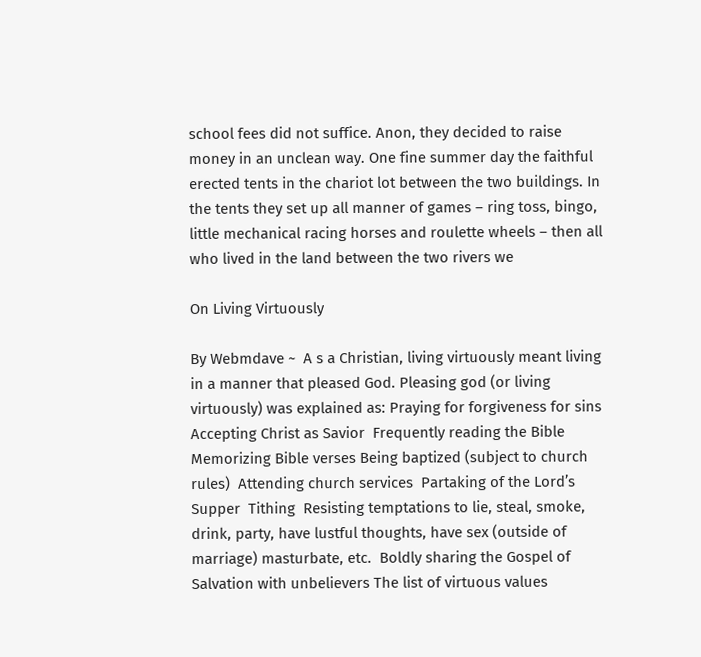school fees did not suffice. Anon, they decided to raise money in an unclean way. One fine summer day the faithful erected tents in the chariot lot between the two buildings. In the tents they set up all manner of games – ring toss, bingo, little mechanical racing horses and roulette wheels – then all who lived in the land between the two rivers we

On Living Virtuously

By Webmdave ~  A s a Christian, living virtuously meant living in a manner that pleased God. Pleasing god (or living virtuously) was explained as: Praying for forgiveness for sins  Accepting Christ as Savior  Frequently reading the Bible  Memorizing Bible verses Being baptized (subject to church rules)  Attending church services  Partaking of the Lord’s Supper  Tithing  Resisting temptations to lie, steal, smoke, drink, party, have lustful thoughts, have sex (outside of marriage) masturbate, etc.  Boldly sharing the Gospel of Salvation with unbelievers The list of virtuous values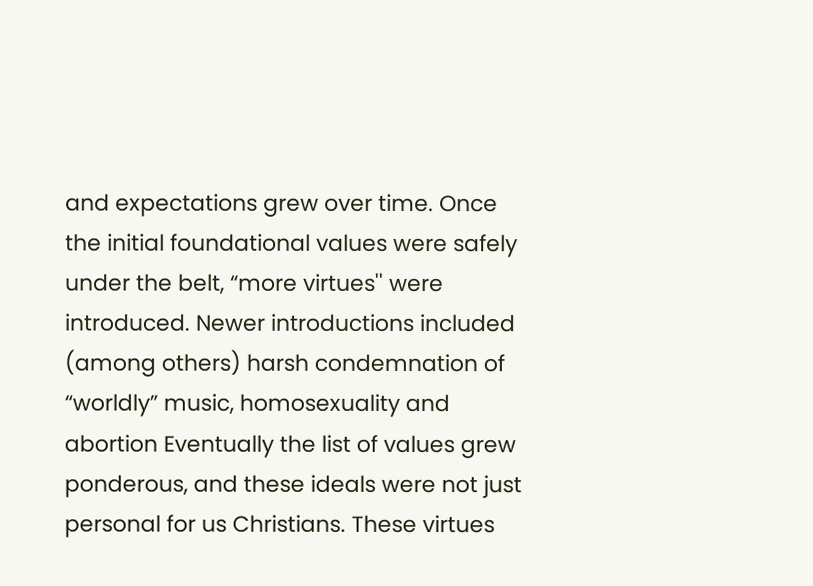and expectations grew over time. Once the initial foundational values were safely under the belt, “more virtues'' were introduced. Newer introductions included (among others) harsh condemnation of “worldly” music, homosexuality and abortion Eventually the list of values grew ponderous, and these ideals were not just personal for us Christians. These virtues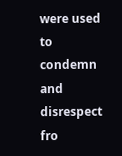were used to condemn and disrespect fro